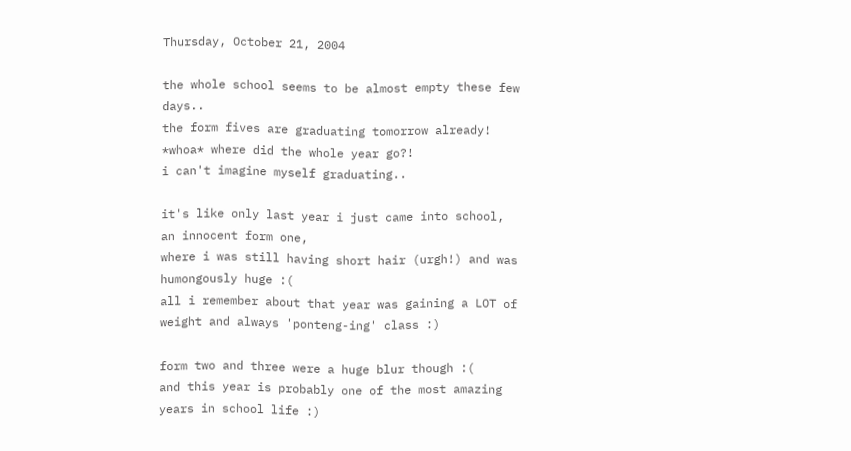Thursday, October 21, 2004

the whole school seems to be almost empty these few days..
the form fives are graduating tomorrow already!
*whoa* where did the whole year go?!
i can't imagine myself graduating..

it's like only last year i just came into school,
an innocent form one,
where i was still having short hair (urgh!) and was humongously huge :(
all i remember about that year was gaining a LOT of weight and always 'ponteng-ing' class :)

form two and three were a huge blur though :(
and this year is probably one of the most amazing years in school life :)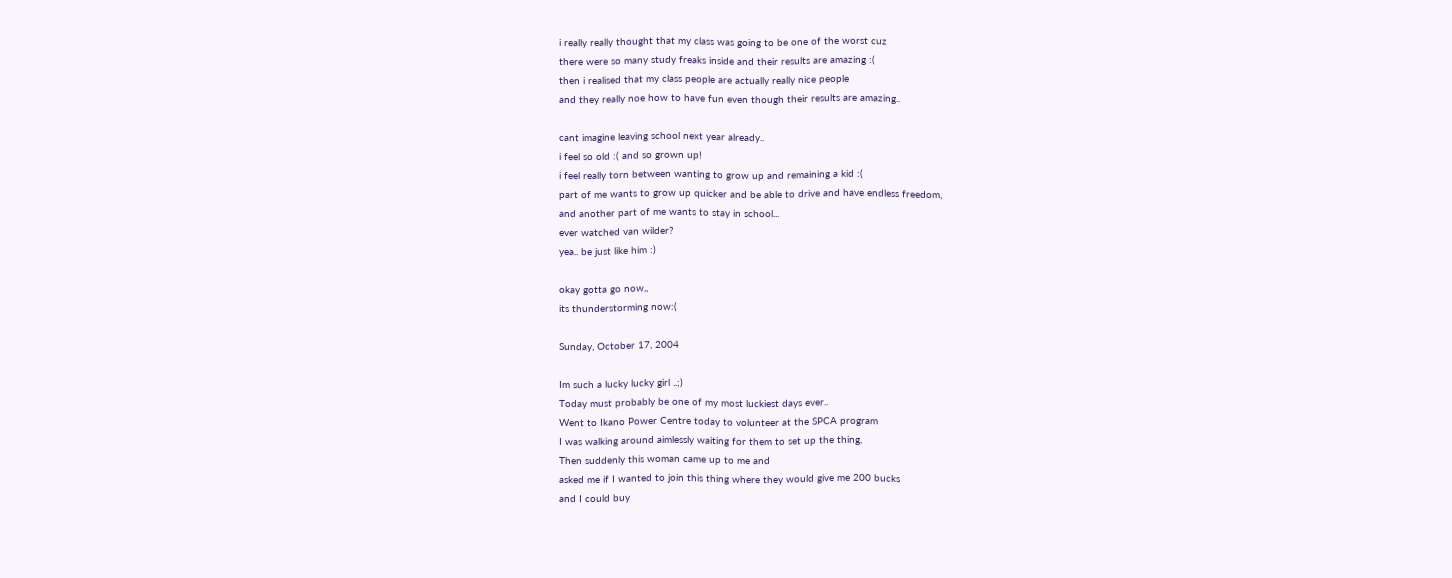i really really thought that my class was going to be one of the worst cuz
there were so many study freaks inside and their results are amazing :(
then i realised that my class people are actually really nice people
and they really noe how to have fun even though their results are amazing..

cant imagine leaving school next year already..
i feel so old :( and so grown up!
i feel really torn between wanting to grow up and remaining a kid :(
part of me wants to grow up quicker and be able to drive and have endless freedom,
and another part of me wants to stay in school...
ever watched van wilder?
yea.. be just like him :)

okay gotta go now,,
its thunderstorming now:(

Sunday, October 17, 2004

Im such a lucky lucky girl ..;)
Today must probably be one of my most luckiest days ever..
Went to Ikano Power Centre today to volunteer at the SPCA program
I was walking around aimlessly waiting for them to set up the thing,
Then suddenly this woman came up to me and
asked me if I wanted to join this thing where they would give me 200 bucks
and I could buy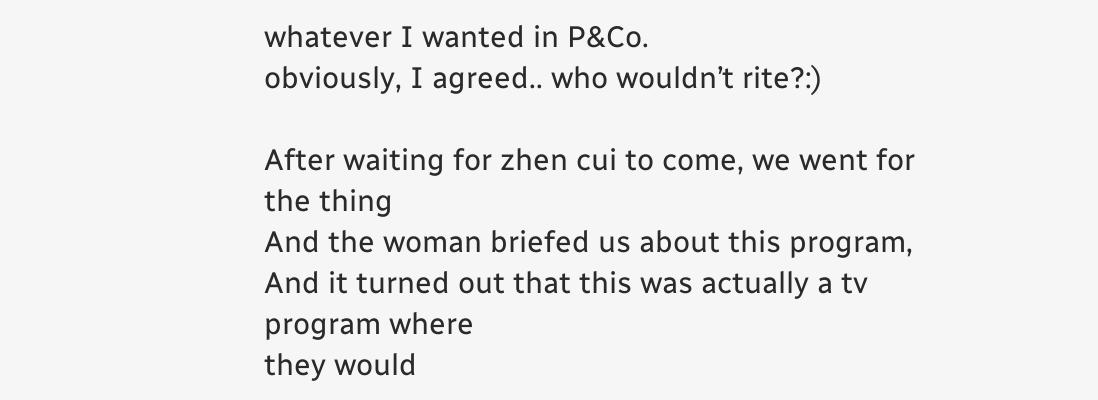whatever I wanted in P&Co.
obviously, I agreed.. who wouldn’t rite?:)

After waiting for zhen cui to come, we went for the thing
And the woman briefed us about this program,
And it turned out that this was actually a tv program where
they would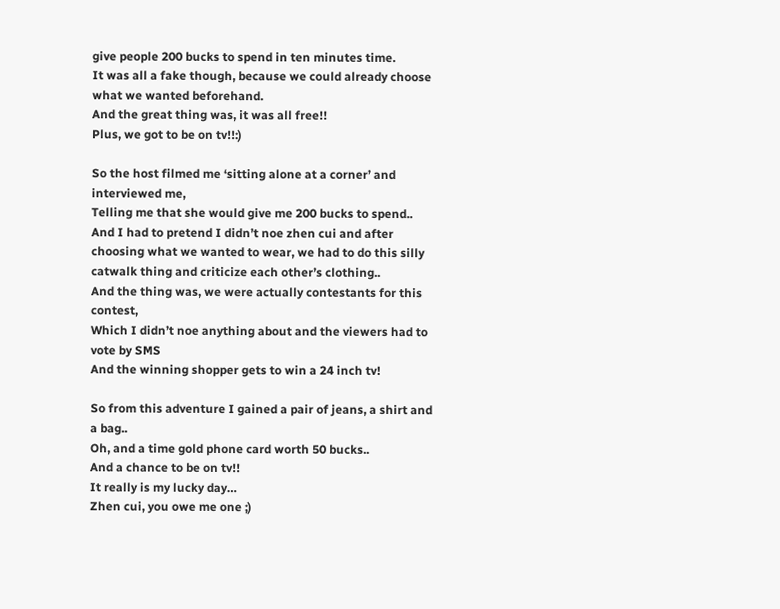give people 200 bucks to spend in ten minutes time.
It was all a fake though, because we could already choose what we wanted beforehand.
And the great thing was, it was all free!!
Plus, we got to be on tv!!:)

So the host filmed me ‘sitting alone at a corner’ and interviewed me,
Telling me that she would give me 200 bucks to spend..
And I had to pretend I didn’t noe zhen cui and after choosing what we wanted to wear, we had to do this silly catwalk thing and criticize each other’s clothing..
And the thing was, we were actually contestants for this contest,
Which I didn’t noe anything about and the viewers had to vote by SMS
And the winning shopper gets to win a 24 inch tv!

So from this adventure I gained a pair of jeans, a shirt and a bag..
Oh, and a time gold phone card worth 50 bucks..
And a chance to be on tv!!
It really is my lucky day…
Zhen cui, you owe me one ;)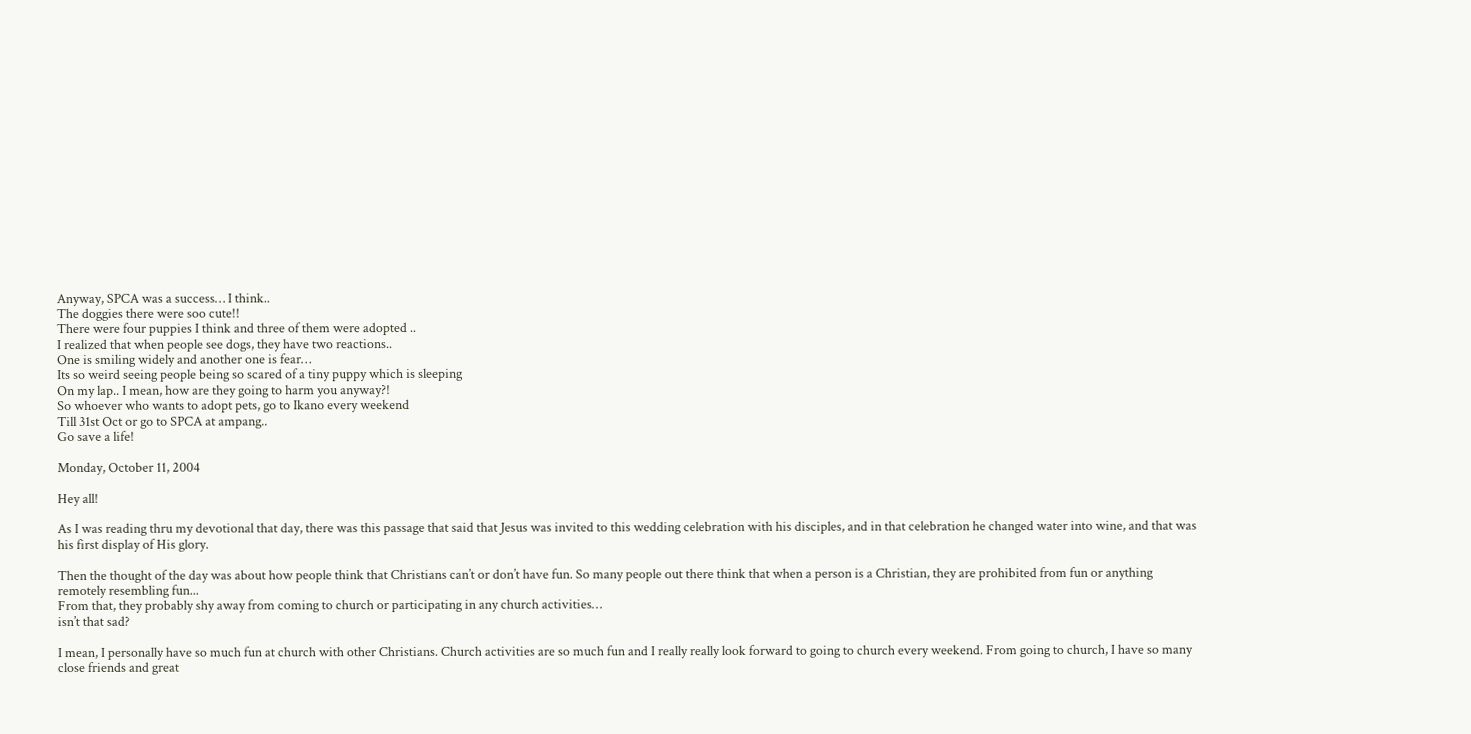Anyway, SPCA was a success… I think..
The doggies there were soo cute!!
There were four puppies I think and three of them were adopted ..
I realized that when people see dogs, they have two reactions..
One is smiling widely and another one is fear…
Its so weird seeing people being so scared of a tiny puppy which is sleeping
On my lap.. I mean, how are they going to harm you anyway?!
So whoever who wants to adopt pets, go to Ikano every weekend
Till 31st Oct or go to SPCA at ampang..
Go save a life!

Monday, October 11, 2004

Hey all!

As I was reading thru my devotional that day, there was this passage that said that Jesus was invited to this wedding celebration with his disciples, and in that celebration he changed water into wine, and that was his first display of His glory.

Then the thought of the day was about how people think that Christians can’t or don’t have fun. So many people out there think that when a person is a Christian, they are prohibited from fun or anything remotely resembling fun...
From that, they probably shy away from coming to church or participating in any church activities…
isn’t that sad?

I mean, I personally have so much fun at church with other Christians. Church activities are so much fun and I really really look forward to going to church every weekend. From going to church, I have so many close friends and great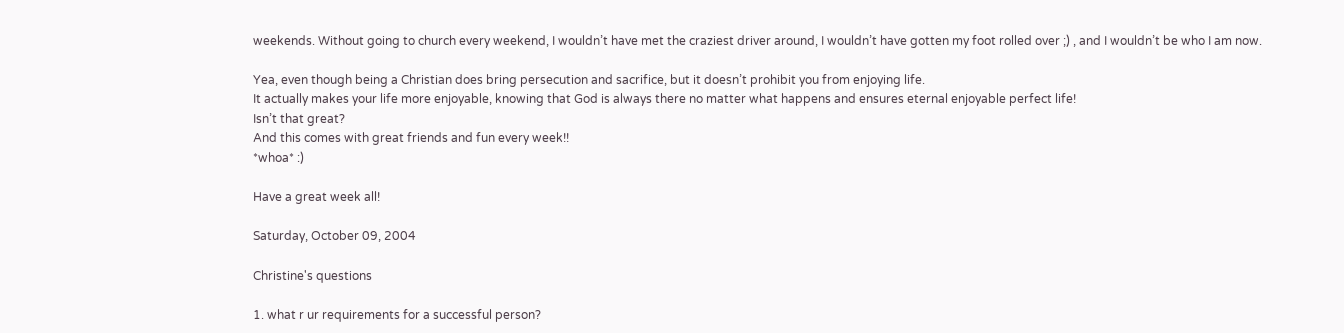weekends. Without going to church every weekend, I wouldn’t have met the craziest driver around, I wouldn’t have gotten my foot rolled over ;) , and I wouldn’t be who I am now.

Yea, even though being a Christian does bring persecution and sacrifice, but it doesn’t prohibit you from enjoying life.
It actually makes your life more enjoyable, knowing that God is always there no matter what happens and ensures eternal enjoyable perfect life!
Isn’t that great?
And this comes with great friends and fun every week!!
*whoa* :)

Have a great week all!

Saturday, October 09, 2004

Christine's questions

1. what r ur requirements for a successful person?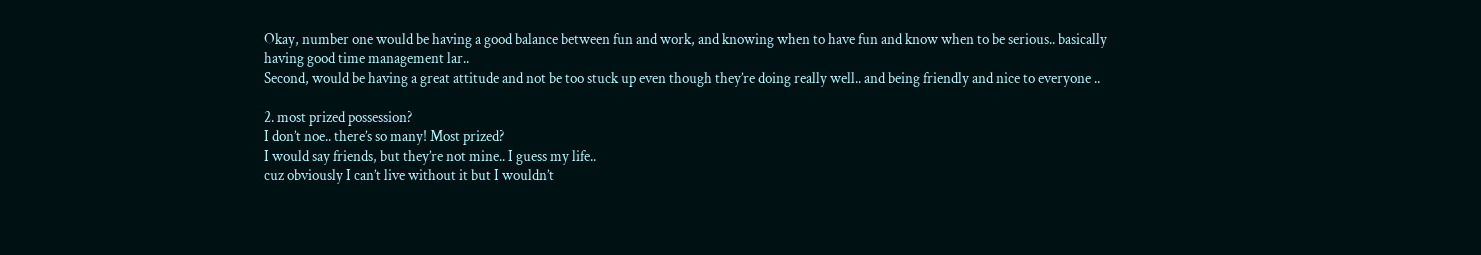Okay, number one would be having a good balance between fun and work, and knowing when to have fun and know when to be serious.. basically having good time management lar..
Second, would be having a great attitude and not be too stuck up even though they’re doing really well.. and being friendly and nice to everyone ..

2. most prized possession?
I don’t noe.. there’s so many! Most prized?
I would say friends, but they’re not mine.. I guess my life..
cuz obviously I can’t live without it but I wouldn’t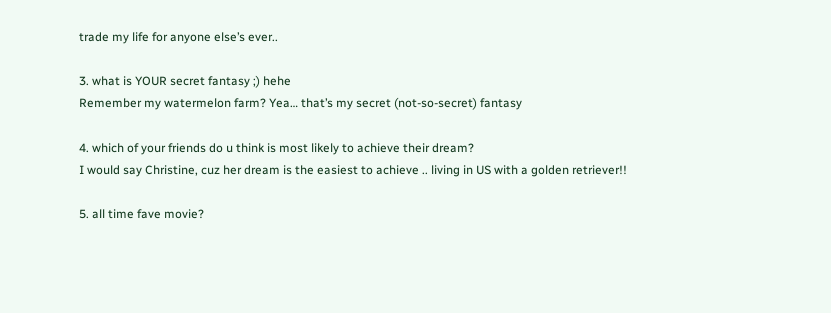trade my life for anyone else’s ever..

3. what is YOUR secret fantasy ;) hehe
Remember my watermelon farm? Yea… that’s my secret (not-so-secret) fantasy

4. which of your friends do u think is most likely to achieve their dream?
I would say Christine, cuz her dream is the easiest to achieve .. living in US with a golden retriever!!

5. all time fave movie?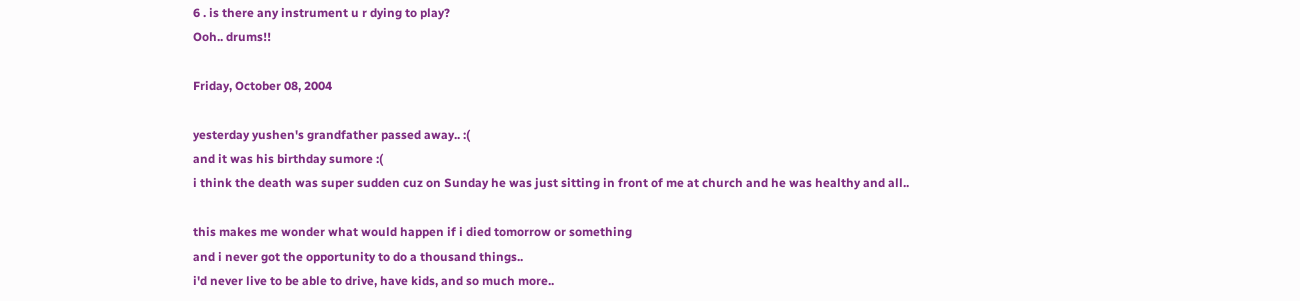6 . is there any instrument u r dying to play?
Ooh.. drums!!

Friday, October 08, 2004

yesterday yushen's grandfather passed away.. :(
and it was his birthday sumore :(
i think the death was super sudden cuz on Sunday he was just sitting in front of me at church and he was healthy and all..

this makes me wonder what would happen if i died tomorrow or something
and i never got the opportunity to do a thousand things..
i'd never live to be able to drive, have kids, and so much more..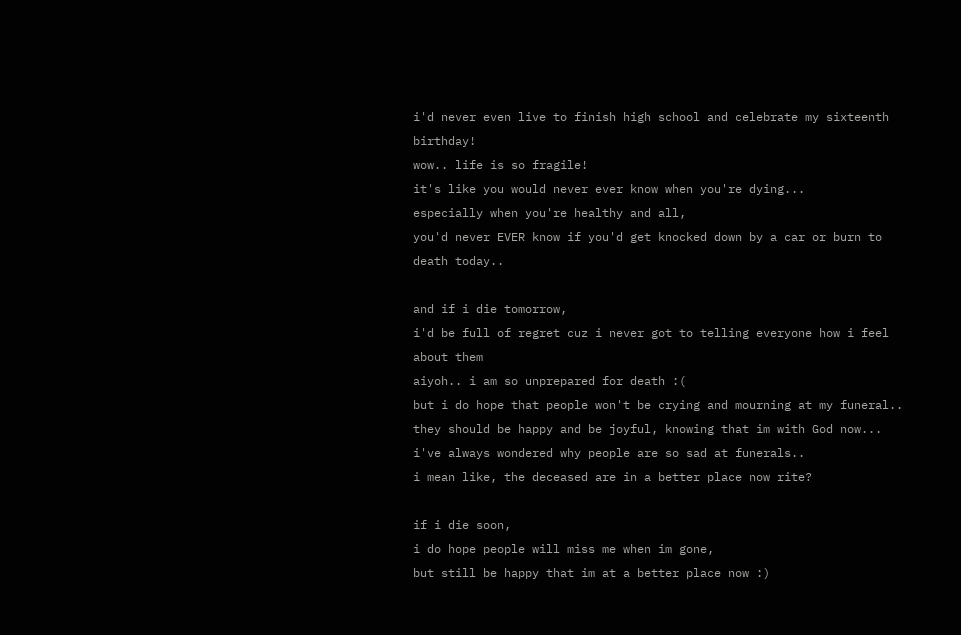i'd never even live to finish high school and celebrate my sixteenth birthday!
wow.. life is so fragile!
it's like you would never ever know when you're dying...
especially when you're healthy and all,
you'd never EVER know if you'd get knocked down by a car or burn to death today..

and if i die tomorrow,
i'd be full of regret cuz i never got to telling everyone how i feel about them
aiyoh.. i am so unprepared for death :(
but i do hope that people won't be crying and mourning at my funeral..
they should be happy and be joyful, knowing that im with God now...
i've always wondered why people are so sad at funerals..
i mean like, the deceased are in a better place now rite?

if i die soon,
i do hope people will miss me when im gone,
but still be happy that im at a better place now :)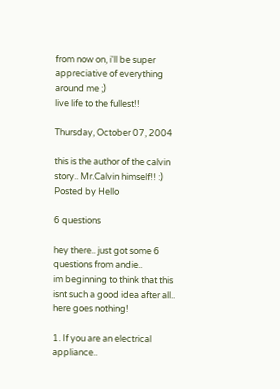from now on, i'll be super appreciative of everything around me ;)
live life to the fullest!!

Thursday, October 07, 2004

this is the author of the calvin story.. Mr.Calvin himself!! :) Posted by Hello

6 questions

hey there.. just got some 6 questions from andie..
im beginning to think that this isnt such a good idea after all..
here goes nothing!

1. If you are an electrical appliance..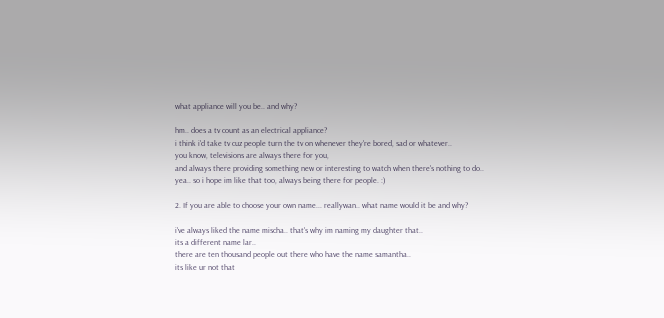what appliance will you be.. and why?

hm.. does a tv count as an electrical appliance?
i think i'd take tv cuz people turn the tv on whenever they're bored, sad or whatever..
you know, televisions are always there for you,
and always there providing something new or interesting to watch when there's nothing to do..
yea.. so i hope im like that too, always being there for people. :)

2. If you are able to choose your own name... reallywan.. what name would it be and why?

i've always liked the name mischa.. that's why im naming my daughter that..
its a different name lar..
there are ten thousand people out there who have the name samantha..
its like ur not that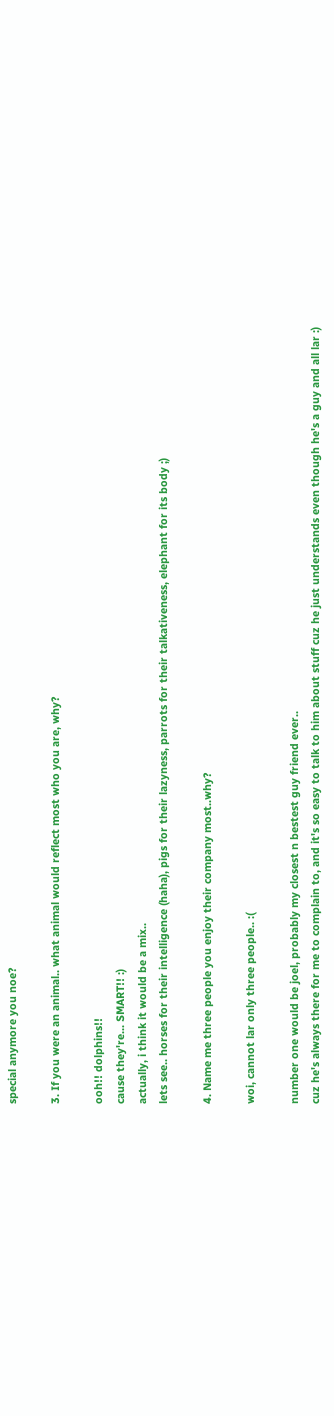special anymore you noe?

3. If you were an animal.. what animal would reflect most who you are, why?

ooh!! dolphins!!
cause they're... SMART!! :)
actually, i think it would be a mix..
lets see.. horses for their intelligence (haha), pigs for their lazyness, parrots for their talkativeness, elephant for its body ;)

4. Name me three people you enjoy their company most..why?

woi, cannot lar only three people.. :(

number one would be joel, probably my closest n bestest guy friend ever..
cuz he's always there for me to complain to, and it's so easy to talk to him about stuff cuz he just understands even though he's a guy and all lar :)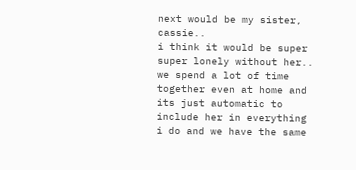next would be my sister, cassie..
i think it would be super super lonely without her..
we spend a lot of time together even at home and its just automatic to include her in everything i do and we have the same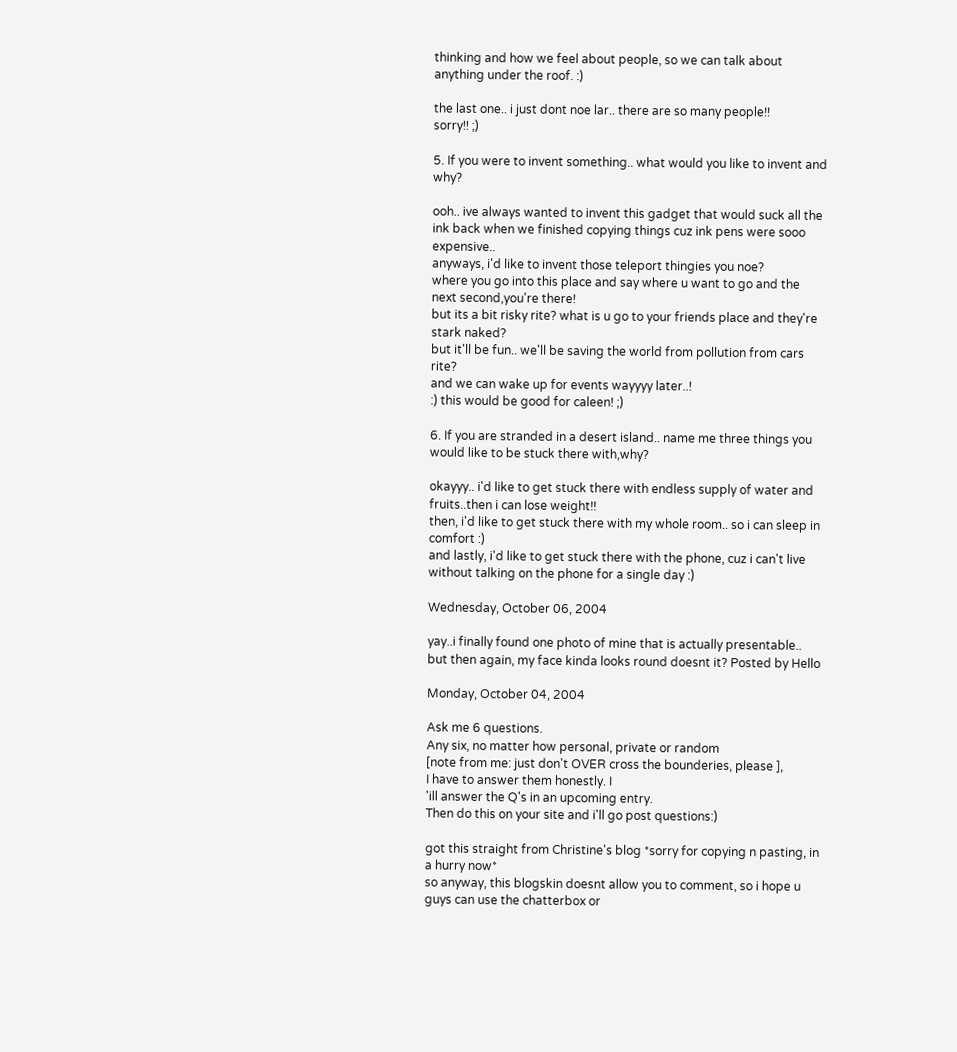thinking and how we feel about people, so we can talk about anything under the roof. :)

the last one.. i just dont noe lar.. there are so many people!!
sorry!! ;)

5. If you were to invent something.. what would you like to invent and why?

ooh.. ive always wanted to invent this gadget that would suck all the ink back when we finished copying things cuz ink pens were sooo expensive..
anyways, i'd like to invent those teleport thingies you noe?
where you go into this place and say where u want to go and the next second,you're there!
but its a bit risky rite? what is u go to your friends place and they're stark naked?
but it'll be fun.. we'll be saving the world from pollution from cars rite?
and we can wake up for events wayyyy later..!
:) this would be good for caleen! ;)

6. If you are stranded in a desert island.. name me three things you would like to be stuck there with,why?

okayyy.. i'd like to get stuck there with endless supply of water and fruits..then i can lose weight!!
then, i'd like to get stuck there with my whole room.. so i can sleep in comfort :)
and lastly, i'd like to get stuck there with the phone, cuz i can't live without talking on the phone for a single day :)

Wednesday, October 06, 2004

yay..i finally found one photo of mine that is actually presentable.. but then again, my face kinda looks round doesnt it? Posted by Hello

Monday, October 04, 2004

Ask me 6 questions.
Any six, no matter how personal, private or random
[note from me: just don't OVER cross the bounderies, please ],
I have to answer them honestly. I
'ill answer the Q's in an upcoming entry.
Then do this on your site and i'll go post questions:)

got this straight from Christine's blog *sorry for copying n pasting, in a hurry now*
so anyway, this blogskin doesnt allow you to comment, so i hope u guys can use the chatterbox or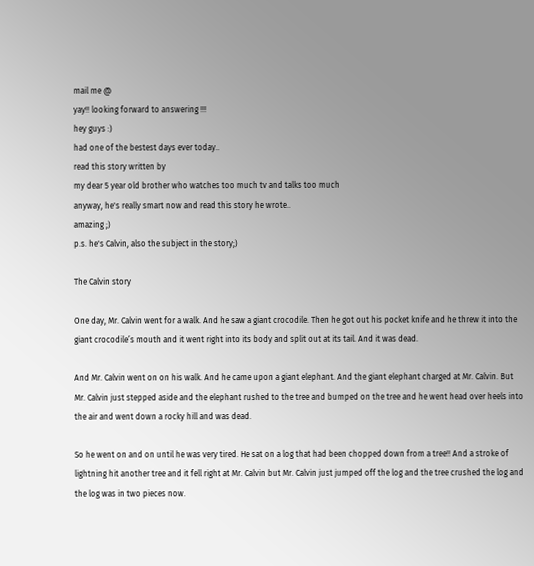mail me @
yay!! looking forward to answering !!!
hey guys :)
had one of the bestest days ever today..
read this story written by
my dear 5 year old brother who watches too much tv and talks too much
anyway, he's really smart now and read this story he wrote..
amazing ;)
p.s. he's Calvin, also the subject in the story;)

The Calvin story

One day, Mr. Calvin went for a walk. And he saw a giant crocodile. Then he got out his pocket knife and he threw it into the giant crocodile’s mouth and it went right into its body and split out at its tail. And it was dead.

And Mr. Calvin went on on his walk. And he came upon a giant elephant. And the giant elephant charged at Mr. Calvin. But Mr. Calvin just stepped aside and the elephant rushed to the tree and bumped on the tree and he went head over heels into the air and went down a rocky hill and was dead.

So he went on and on until he was very tired. He sat on a log that had been chopped down from a tree!! And a stroke of lightning hit another tree and it fell right at Mr. Calvin but Mr. Calvin just jumped off the log and the tree crushed the log and the log was in two pieces now.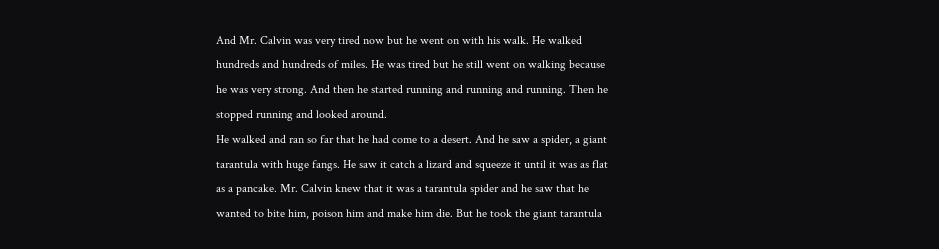And Mr. Calvin was very tired now but he went on with his walk. He walked hundreds and hundreds of miles. He was tired but he still went on walking because he was very strong. And then he started running and running and running. Then he stopped running and looked around.
He walked and ran so far that he had come to a desert. And he saw a spider, a giant tarantula with huge fangs. He saw it catch a lizard and squeeze it until it was as flat as a pancake. Mr. Calvin knew that it was a tarantula spider and he saw that he wanted to bite him, poison him and make him die. But he took the giant tarantula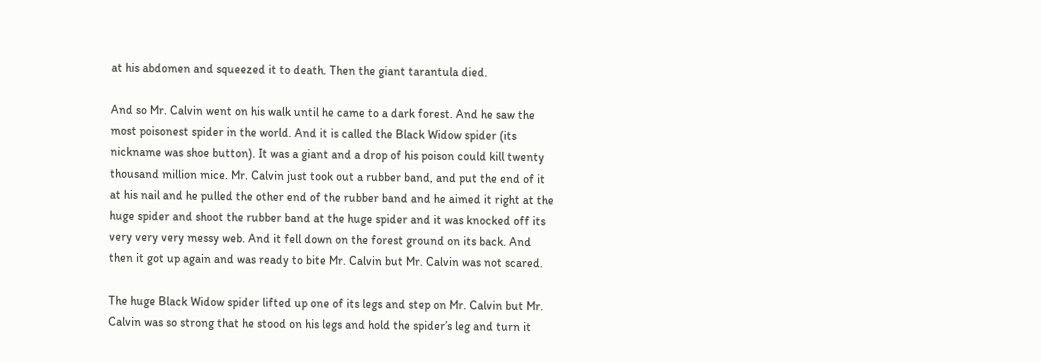at his abdomen and squeezed it to death. Then the giant tarantula died.

And so Mr. Calvin went on his walk until he came to a dark forest. And he saw the most poisonest spider in the world. And it is called the Black Widow spider (its nickname was shoe button). It was a giant and a drop of his poison could kill twenty thousand million mice. Mr. Calvin just took out a rubber band, and put the end of it at his nail and he pulled the other end of the rubber band and he aimed it right at the huge spider and shoot the rubber band at the huge spider and it was knocked off its very very very messy web. And it fell down on the forest ground on its back. And then it got up again and was ready to bite Mr. Calvin but Mr. Calvin was not scared.

The huge Black Widow spider lifted up one of its legs and step on Mr. Calvin but Mr. Calvin was so strong that he stood on his legs and hold the spider’s leg and turn it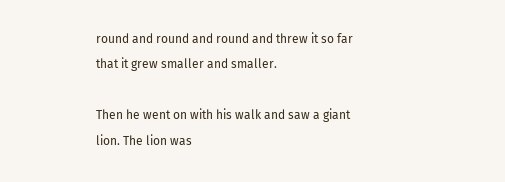round and round and round and threw it so far that it grew smaller and smaller.

Then he went on with his walk and saw a giant lion. The lion was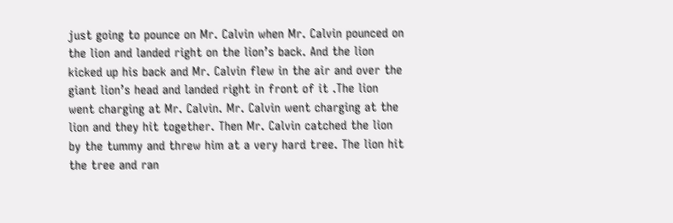just going to pounce on Mr. Calvin when Mr. Calvin pounced on the lion and landed right on the lion’s back. And the lion kicked up his back and Mr. Calvin flew in the air and over the giant lion’s head and landed right in front of it .The lion went charging at Mr. Calvin. Mr. Calvin went charging at the lion and they hit together. Then Mr. Calvin catched the lion by the tummy and threw him at a very hard tree. The lion hit the tree and ran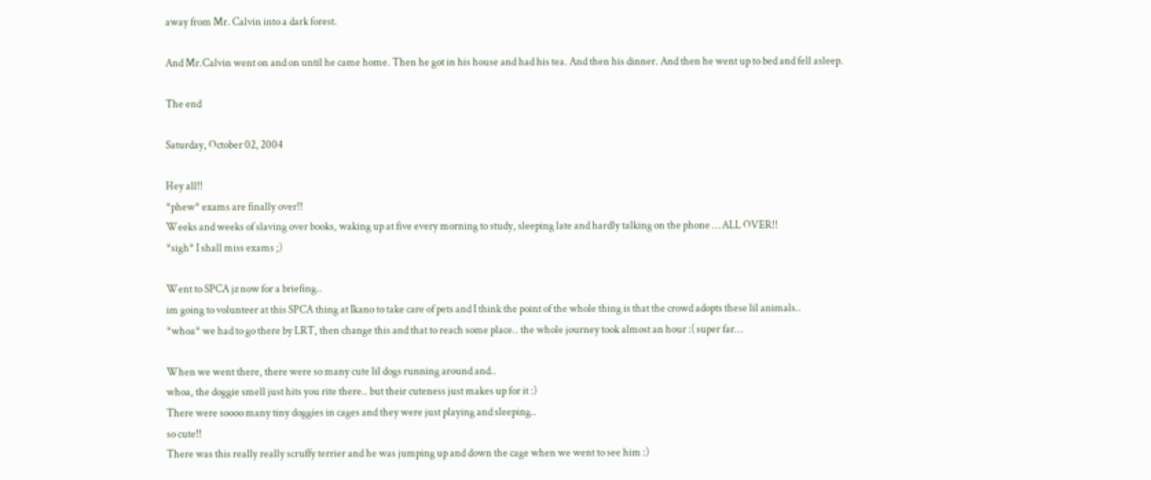away from Mr. Calvin into a dark forest.

And Mr.Calvin went on and on until he came home. Then he got in his house and had his tea. And then his dinner. And then he went up to bed and fell asleep.

The end

Saturday, October 02, 2004

Hey all!!
*phew* exams are finally over!!
Weeks and weeks of slaving over books, waking up at five every morning to study, sleeping late and hardly talking on the phone … ALL OVER!!
*sigh* I shall miss exams ;)

Went to SPCA jz now for a briefing..
im going to volunteer at this SPCA thing at Ikano to take care of pets and I think the point of the whole thing is that the crowd adopts these lil animals..
*whoa* we had to go there by LRT, then change this and that to reach some place.. the whole journey took almost an hour :( super far…

When we went there, there were so many cute lil dogs running around and..
whoa, the doggie smell just hits you rite there.. but their cuteness just makes up for it :)
There were soooo many tiny doggies in cages and they were just playing and sleeping..
so cute!!
There was this really really scruffy terrier and he was jumping up and down the cage when we went to see him :)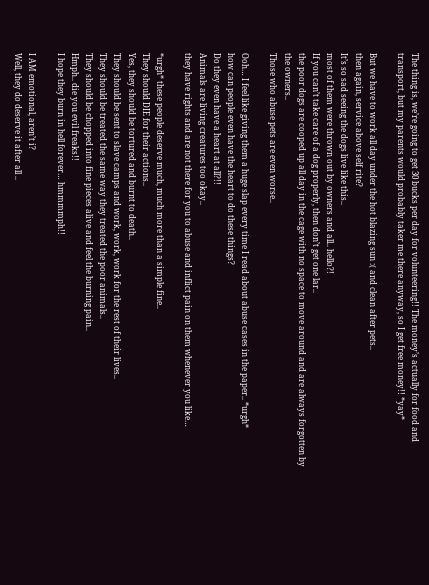The thing is, we’re going to get 30 bucks per day for volunteering!! The money’s actually for food and transport, but my parents would probably taker me there anyway, so I get free money!! *yay*

But we have to work all day under the hot blazing sun :( and clean after pets..
then again, service above self rite?
It’s so sad seeing the dogs live like this..
most of them were thrown out by owners and all.. hello?!
If you can’t take care of a dog properly, then don’t get one lar..
the poor dogs are cooped up all day in the cage with no space to move around and are always forgotten by the owners..
Those who abuse pets are even worse..

Ooh… I feel like giving them a huge slap every time I read about abuse cases in the paper.. *urgh*
how can people even have the heart to do these things?
Do they even have a heart at all?!!
Animals are living creatures too okay..
they have rights and are not there for you to abuse and inflict pain on them whenever you like…

*urgh* these people deserve much, much more than a simple fine..
They should DIE for their actions..
Yes, they should be tortured and burnt to death..
They should be sent to slave camps and work, work, work for the rest of their lives..
They should be treated the same way they treated the poor animals..
They should be chopped into fine pieces alive and feel the burning pain..
Hmph.. die you evil freaks!!
I hope they burn in hell forever… hmmmmph!!

I AM emotional, aren’t i?
Well, they do deserve it after all ..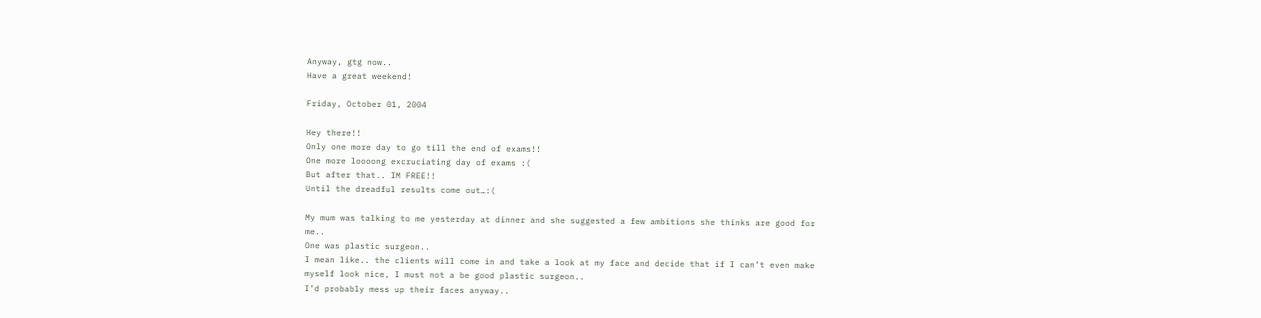Anyway, gtg now..
Have a great weekend!

Friday, October 01, 2004

Hey there!!
Only one more day to go till the end of exams!!
One more loooong excruciating day of exams :(
But after that.. IM FREE!!
Until the dreadful results come out…:(

My mum was talking to me yesterday at dinner and she suggested a few ambitions she thinks are good for me..
One was plastic surgeon..
I mean like.. the clients will come in and take a look at my face and decide that if I can’t even make myself look nice, I must not a be good plastic surgeon..
I’d probably mess up their faces anyway..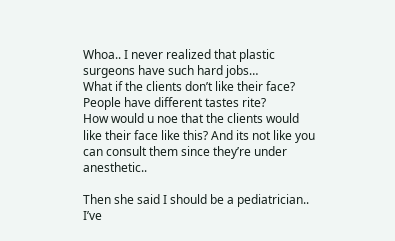Whoa.. I never realized that plastic surgeons have such hard jobs…
What if the clients don’t like their face? People have different tastes rite?
How would u noe that the clients would like their face like this? And its not like you can consult them since they’re under anesthetic..

Then she said I should be a pediatrician..
I’ve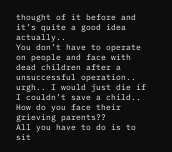thought of it before and it’s quite a good idea actually..
You don’t have to operate on people and face with dead children after a unsuccessful operation.. urgh.. I would just die if I couldn’t save a child..
How do you face their grieving parents??
All you have to do is to sit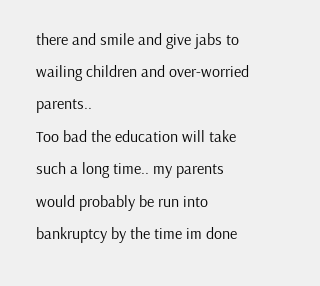there and smile and give jabs to wailing children and over-worried parents..
Too bad the education will take such a long time.. my parents would probably be run into bankruptcy by the time im done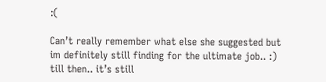:(

Can’t really remember what else she suggested but im definitely still finding for the ultimate job.. :) till then.. it’s still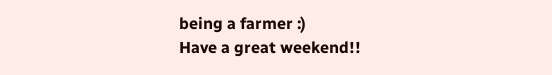being a farmer :)
Have a great weekend!!